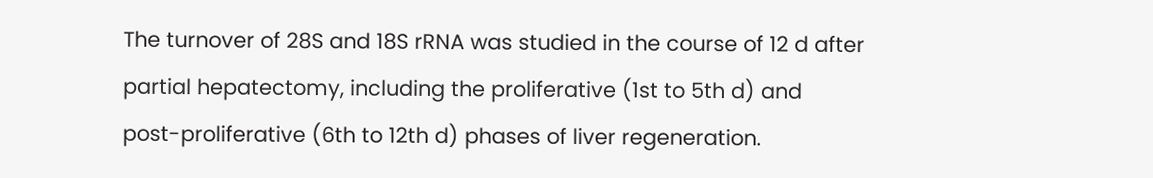The turnover of 28S and 18S rRNA was studied in the course of 12 d after partial hepatectomy, including the proliferative (1st to 5th d) and post-proliferative (6th to 12th d) phases of liver regeneration.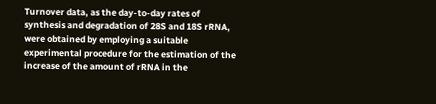Turnover data, as the day-to-day rates of synthesis and degradation of 28S and 18S rRNA, were obtained by employing a suitable experimental procedure for the estimation of the increase of the amount of rRNA in the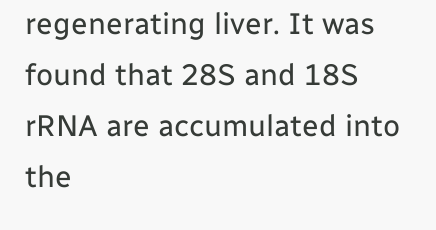regenerating liver. It was found that 28S and 18S rRNA are accumulated into the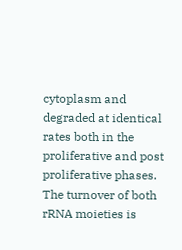cytoplasm and degraded at identical rates both in the proliferative and post proliferative phases. The turnover of both rRNA moieties is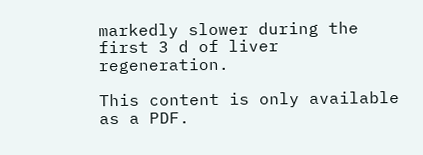markedly slower during the first 3 d of liver regeneration.

This content is only available as a PDF.